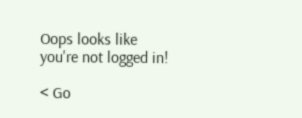Oops looks like
you're not logged in!

< Go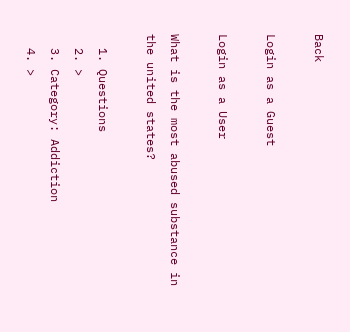Back

Login as a Guest

Login as a User

What is the most abused substance in the united states?

  1. Questions
  2. >
  3. Category: Addiction
  4. >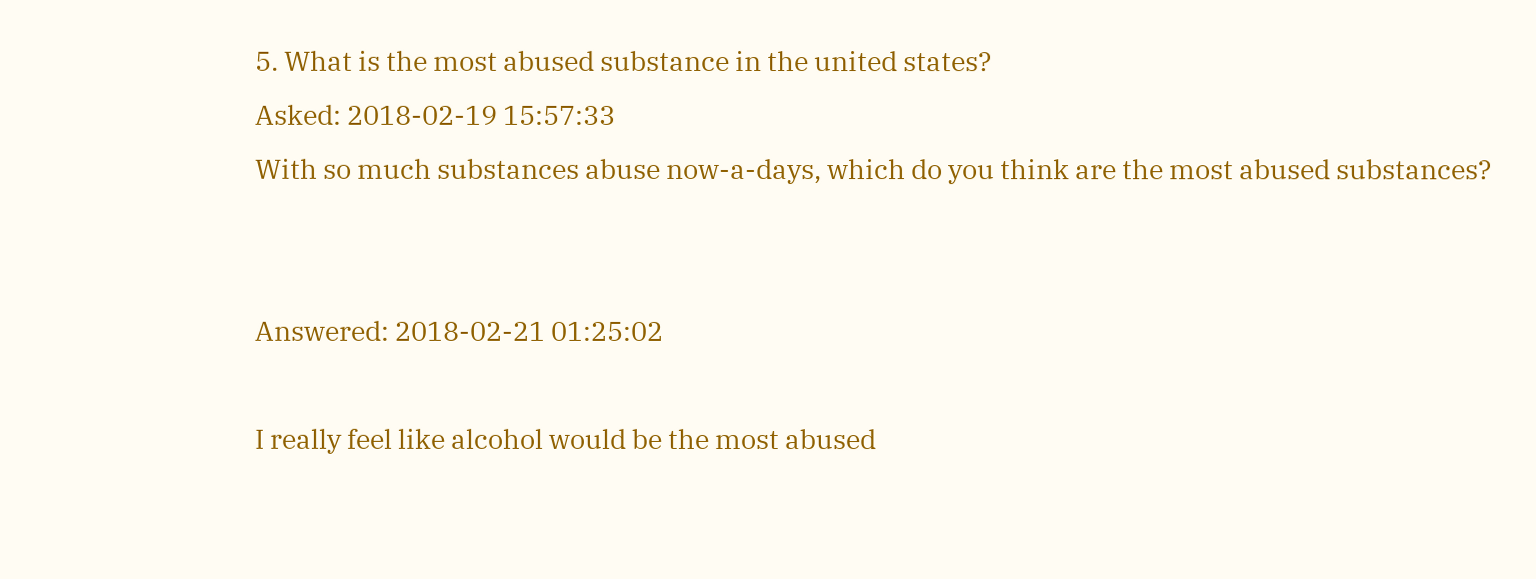5. What is the most abused substance in the united states?
Asked: 2018-02-19 15:57:33
With so much substances abuse now-a-days, which do you think are the most abused substances?


Answered: 2018-02-21 01:25:02

I really feel like alcohol would be the most abused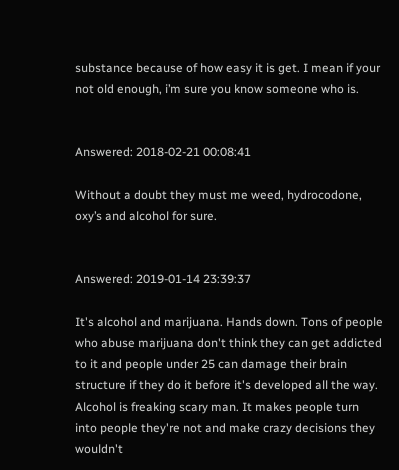substance because of how easy it is get. I mean if your not old enough, i’m sure you know someone who is.


Answered: 2018-02-21 00:08:41

Without a doubt they must me weed, hydrocodone, oxy’s and alcohol for sure.


Answered: 2019-01-14 23:39:37

It's alcohol and marijuana. Hands down. Tons of people who abuse marijuana don't think they can get addicted to it and people under 25 can damage their brain structure if they do it before it's developed all the way. Alcohol is freaking scary man. It makes people turn into people they're not and make crazy decisions they wouldn't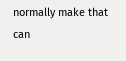normally make that can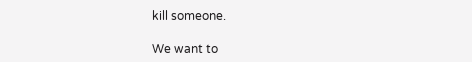kill someone.

We want to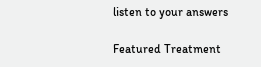listen to your answers

Featured Treatment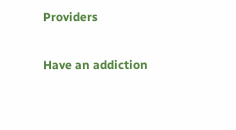Providers

Have an addiction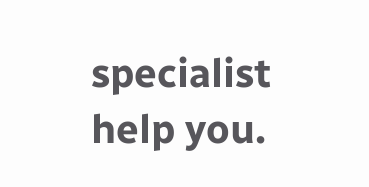specialist help you.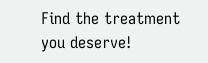Find the treatment you deserve!